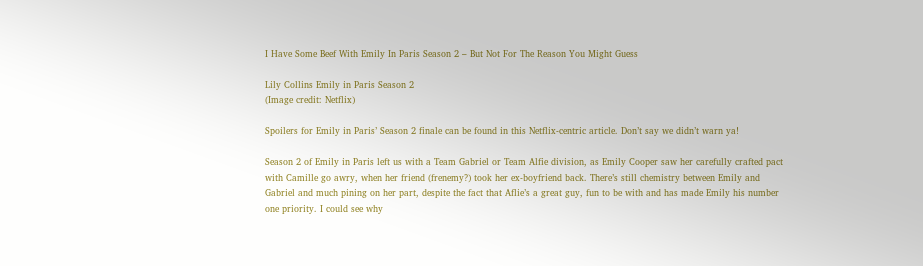I Have Some Beef With Emily In Paris Season 2 – But Not For The Reason You Might Guess

Lily Collins Emily in Paris Season 2
(Image credit: Netflix)

Spoilers for Emily in Paris’ Season 2 finale can be found in this Netflix-centric article. Don’t say we didn’t warn ya!

Season 2 of Emily in Paris left us with a Team Gabriel or Team Alfie division, as Emily Cooper saw her carefully crafted pact with Camille go awry, when her friend (frenemy?) took her ex-boyfriend back. There’s still chemistry between Emily and Gabriel and much pining on her part, despite the fact that Aflie’s a great guy, fun to be with and has made Emily his number one priority. I could see why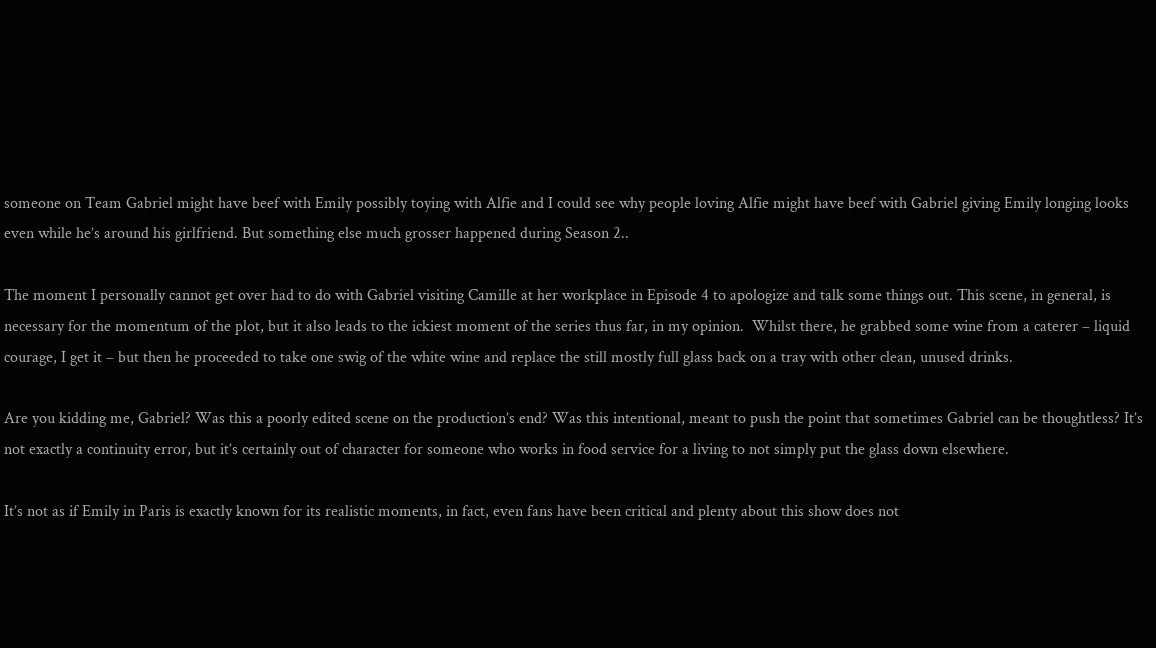someone on Team Gabriel might have beef with Emily possibly toying with Alfie and I could see why people loving Alfie might have beef with Gabriel giving Emily longing looks even while he’s around his girlfriend. But something else much grosser happened during Season 2..

The moment I personally cannot get over had to do with Gabriel visiting Camille at her workplace in Episode 4 to apologize and talk some things out. This scene, in general, is necessary for the momentum of the plot, but it also leads to the ickiest moment of the series thus far, in my opinion.  Whilst there, he grabbed some wine from a caterer – liquid courage, I get it – but then he proceeded to take one swig of the white wine and replace the still mostly full glass back on a tray with other clean, unused drinks.

Are you kidding me, Gabriel? Was this a poorly edited scene on the production’s end? Was this intentional, meant to push the point that sometimes Gabriel can be thoughtless? It’s not exactly a continuity error, but it’s certainly out of character for someone who works in food service for a living to not simply put the glass down elsewhere.

It’s not as if Emily in Paris is exactly known for its realistic moments, in fact, even fans have been critical and plenty about this show does not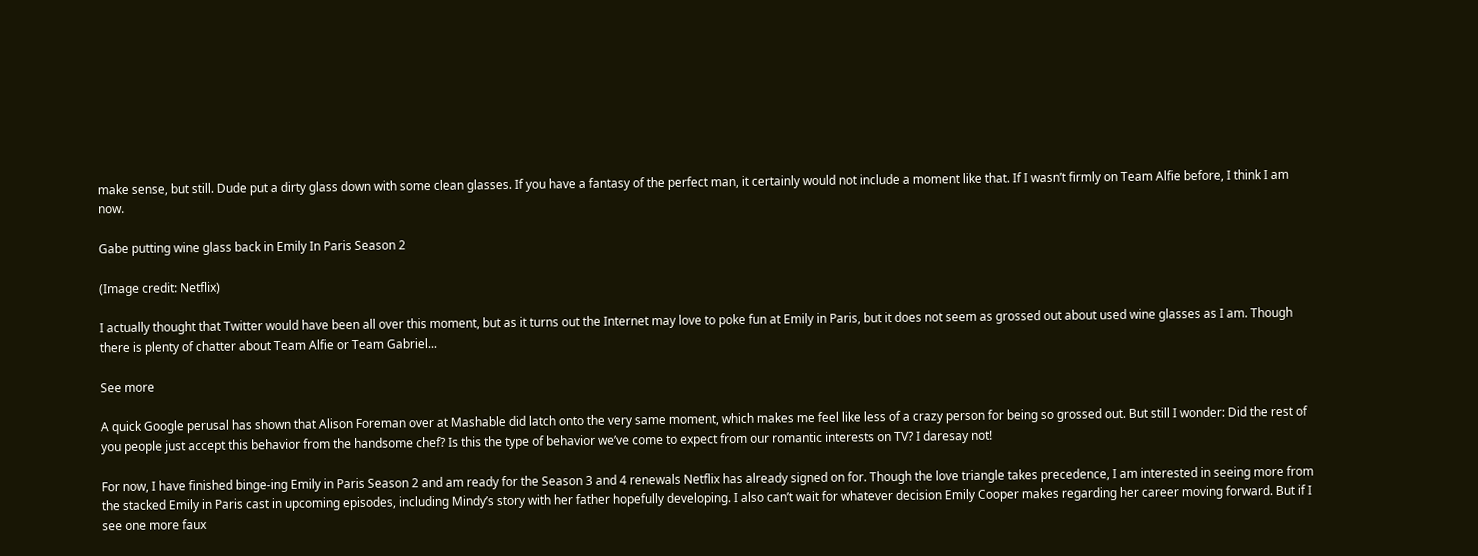make sense, but still. Dude put a dirty glass down with some clean glasses. If you have a fantasy of the perfect man, it certainly would not include a moment like that. If I wasn’t firmly on Team Alfie before, I think I am now.

Gabe putting wine glass back in Emily In Paris Season 2

(Image credit: Netflix)

I actually thought that Twitter would have been all over this moment, but as it turns out the Internet may love to poke fun at Emily in Paris, but it does not seem as grossed out about used wine glasses as I am. Though there is plenty of chatter about Team Alfie or Team Gabriel...

See more

A quick Google perusal has shown that Alison Foreman over at Mashable did latch onto the very same moment, which makes me feel like less of a crazy person for being so grossed out. But still I wonder: Did the rest of you people just accept this behavior from the handsome chef? Is this the type of behavior we’ve come to expect from our romantic interests on TV? I daresay not!

For now, I have finished binge-ing Emily in Paris Season 2 and am ready for the Season 3 and 4 renewals Netflix has already signed on for. Though the love triangle takes precedence, I am interested in seeing more from the stacked Emily in Paris cast in upcoming episodes, including Mindy’s story with her father hopefully developing. I also can’t wait for whatever decision Emily Cooper makes regarding her career moving forward. But if I see one more faux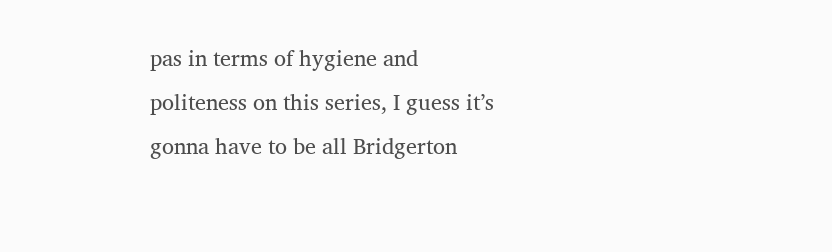pas in terms of hygiene and politeness on this series, I guess it’s gonna have to be all Bridgerton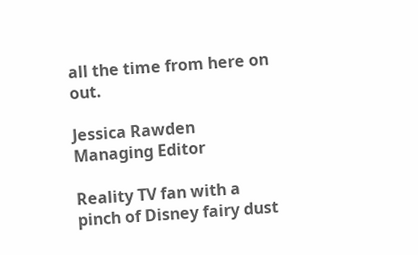all the time from here on out.

Jessica Rawden
Managing Editor

Reality TV fan with a pinch of Disney fairy dust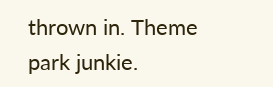thrown in. Theme park junkie.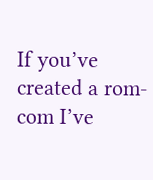If you’ve created a rom-com I’ve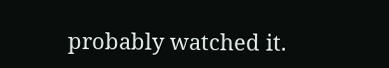probably watched it.